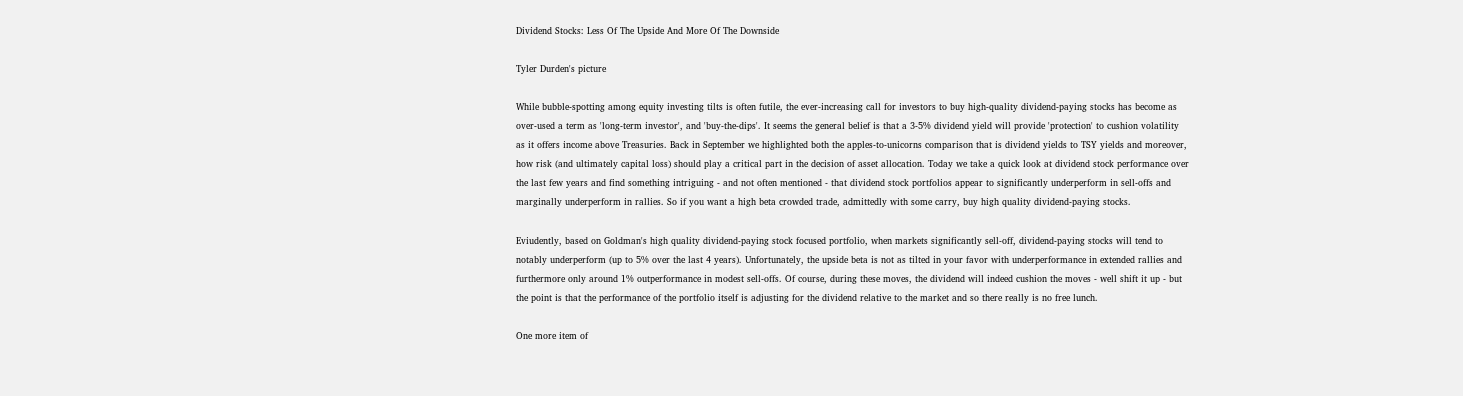Dividend Stocks: Less Of The Upside And More Of The Downside

Tyler Durden's picture

While bubble-spotting among equity investing tilts is often futile, the ever-increasing call for investors to buy high-quality dividend-paying stocks has become as over-used a term as 'long-term investor', and 'buy-the-dips'. It seems the general belief is that a 3-5% dividend yield will provide 'protection' to cushion volatility as it offers income above Treasuries. Back in September we highlighted both the apples-to-unicorns comparison that is dividend yields to TSY yields and moreover, how risk (and ultimately capital loss) should play a critical part in the decision of asset allocation. Today we take a quick look at dividend stock performance over the last few years and find something intriguing - and not often mentioned - that dividend stock portfolios appear to significantly underperform in sell-offs and marginally underperform in rallies. So if you want a high beta crowded trade, admittedly with some carry, buy high quality dividend-paying stocks.

Eviudently, based on Goldman's high quality dividend-paying stock focused portfolio, when markets significantly sell-off, dividend-paying stocks will tend to notably underperform (up to 5% over the last 4 years). Unfortunately, the upside beta is not as tilted in your favor with underperformance in extended rallies and furthermore only around 1% outperformance in modest sell-offs. Of course, during these moves, the dividend will indeed cushion the moves - well shift it up - but the point is that the performance of the portfolio itself is adjusting for the dividend relative to the market and so there really is no free lunch.

One more item of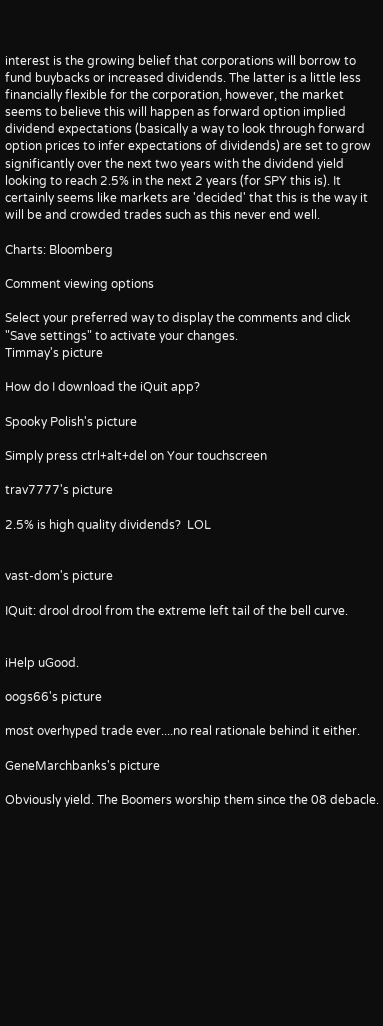interest is the growing belief that corporations will borrow to fund buybacks or increased dividends. The latter is a little less financially flexible for the corporation, however, the market seems to believe this will happen as forward option implied dividend expectations (basically a way to look through forward option prices to infer expectations of dividends) are set to grow significantly over the next two years with the dividend yield looking to reach 2.5% in the next 2 years (for SPY this is). It certainly seems like markets are 'decided' that this is the way it will be and crowded trades such as this never end well.

Charts: Bloomberg

Comment viewing options

Select your preferred way to display the comments and click "Save settings" to activate your changes.
Timmay's picture

How do I download the iQuit app?

Spooky Polish's picture

Simply press ctrl+alt+del on Your touchscreen

trav7777's picture

2.5% is high quality dividends?  LOL


vast-dom's picture

IQuit: drool drool from the extreme left tail of the bell curve.


iHelp uGood.

oogs66's picture

most overhyped trade ever....no real rationale behind it either.

GeneMarchbanks's picture

Obviously yield. The Boomers worship them since the 08 debacle.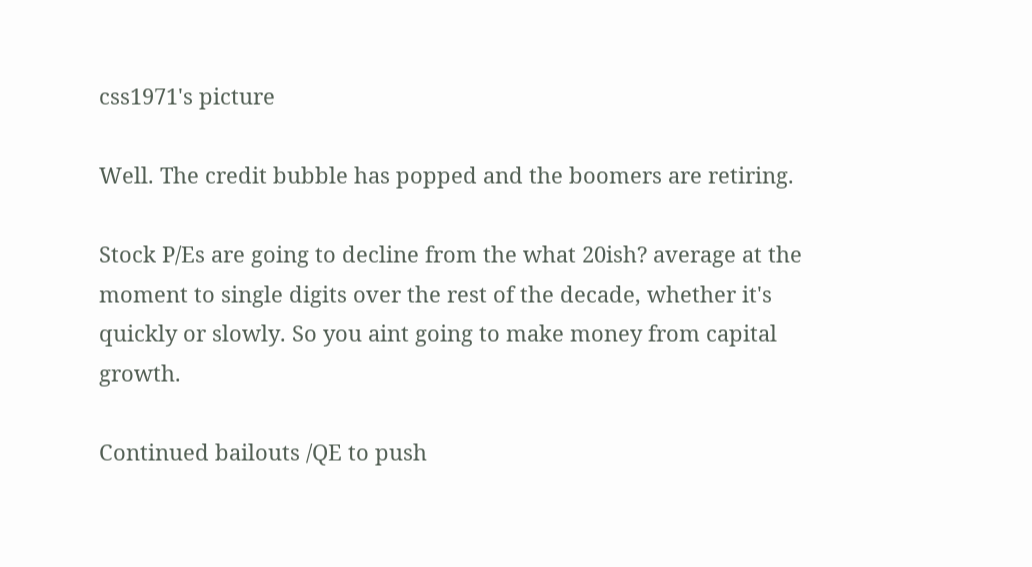css1971's picture

Well. The credit bubble has popped and the boomers are retiring.

Stock P/Es are going to decline from the what 20ish? average at the moment to single digits over the rest of the decade, whether it's quickly or slowly. So you aint going to make money from capital growth.

Continued bailouts /QE to push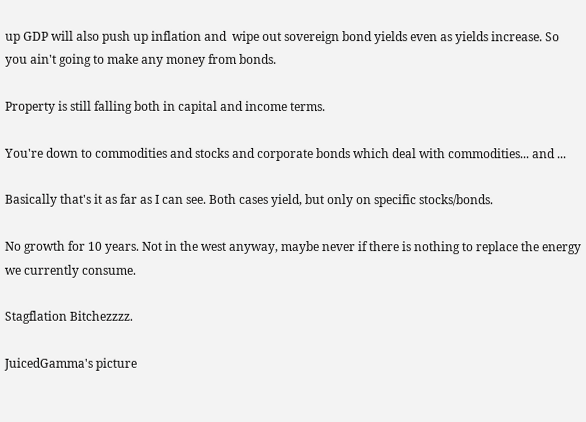up GDP will also push up inflation and  wipe out sovereign bond yields even as yields increase. So you ain't going to make any money from bonds.

Property is still falling both in capital and income terms.

You're down to commodities and stocks and corporate bonds which deal with commodities... and ...

Basically that's it as far as I can see. Both cases yield, but only on specific stocks/bonds.

No growth for 10 years. Not in the west anyway, maybe never if there is nothing to replace the energy we currently consume.

Stagflation Bitchezzzz.

JuicedGamma's picture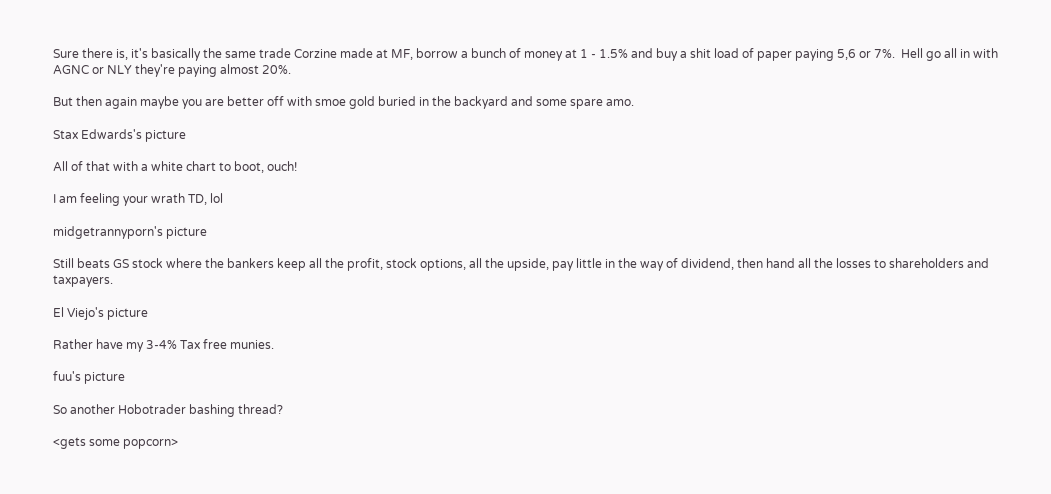Sure there is, it's basically the same trade Corzine made at MF, borrow a bunch of money at 1 - 1.5% and buy a shit load of paper paying 5,6 or 7%.  Hell go all in with AGNC or NLY they're paying almost 20%.

But then again maybe you are better off with smoe gold buried in the backyard and some spare amo.

Stax Edwards's picture

All of that with a white chart to boot, ouch!

I am feeling your wrath TD, lol

midgetrannyporn's picture

Still beats GS stock where the bankers keep all the profit, stock options, all the upside, pay little in the way of dividend, then hand all the losses to shareholders and taxpayers.

El Viejo's picture

Rather have my 3-4% Tax free munies.

fuu's picture

So another Hobotrader bashing thread?

<gets some popcorn>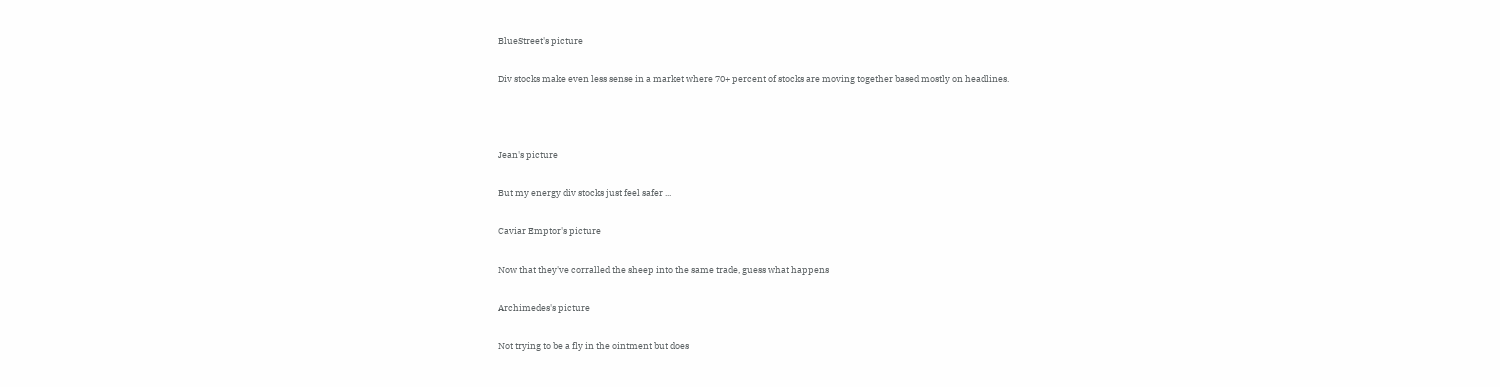BlueStreet's picture

Div stocks make even less sense in a market where 70+ percent of stocks are moving together based mostly on headlines.



Jean's picture

But my energy div stocks just feel safer ...

Caviar Emptor's picture

Now that they've corralled the sheep into the same trade, guess what happens

Archimedes's picture

Not trying to be a fly in the ointment but does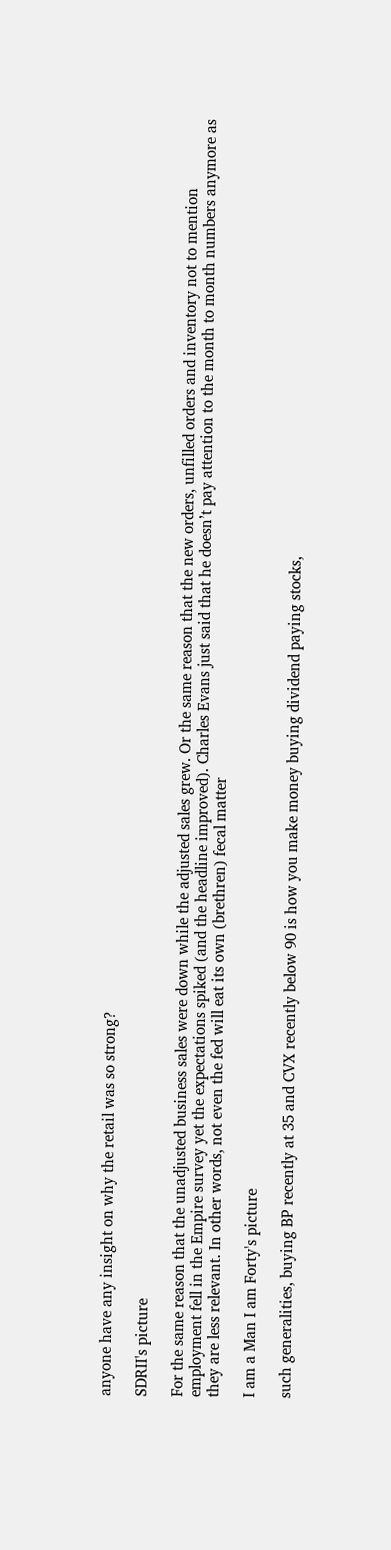anyone have any insight on why the retail was so strong?

SDRII's picture

For the same reason that the unadjusted business sales were down while the adjusted sales grew. Or the same reason that the new orders, unfilled orders and inventory not to mention employment fell in the Empire survey yet the expectations spiked (and the headline improved). Charles Evans just said that he doesn’t pay attention to the month to month numbers anymore as they are less relevant. In other words, not even the fed will eat its own (brethren) fecal matter

I am a Man I am Forty's picture

such generalities, buying BP recently at 35 and CVX recently below 90 is how you make money buying dividend paying stocks,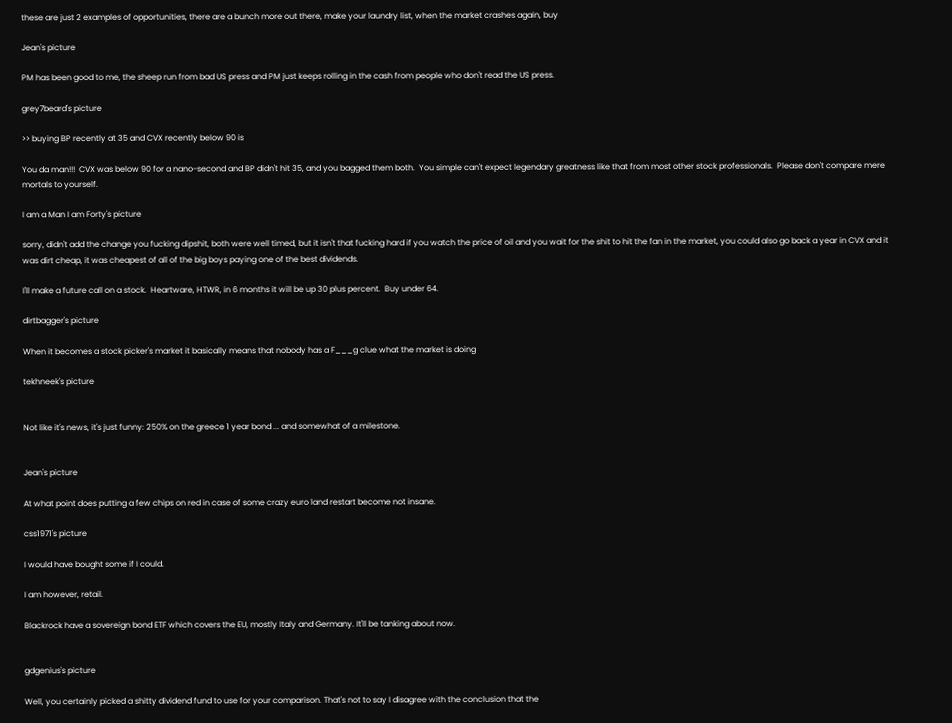these are just 2 examples of opportunities, there are a bunch more out there, make your laundry list, when the market crashes again, buy

Jean's picture

PM has been good to me, the sheep run from bad US press and PM just keeps rolling in the cash from people who don't read the US press.

grey7beard's picture

>> buying BP recently at 35 and CVX recently below 90 is

You da man!!!  CVX was below 90 for a nano-second and BP didn't hit 35, and you bagged them both.  You simple can't expect legendary greatness like that from most other stock professionals.  Please don't compare mere mortals to yourself.

I am a Man I am Forty's picture

sorry, didn't add the change you fucking dipshit, both were well timed, but it isn't that fucking hard if you watch the price of oil and you wait for the shit to hit the fan in the market, you could also go back a year in CVX and it was dirt cheap, it was cheapest of all of the big boys paying one of the best dividends.

I'll make a future call on a stock.  Heartware, HTWR, in 6 months it will be up 30 plus percent.  Buy under 64.

dirtbagger's picture

When it becomes a stock picker's market it basically means that nobody has a F___g clue what the market is doing

tekhneek's picture


Not like it's news, it's just funny: 250% on the greece 1 year bond ... and somewhat of a milestone.


Jean's picture

At what point does putting a few chips on red in case of some crazy euro land restart become not insane.

css1971's picture

I would have bought some if I could.

I am however, retail.

Blackrock have a sovereign bond ETF which covers the EU, mostly Italy and Germany. It'll be tanking about now.


gdgenius's picture

Well, you certainly picked a shitty dividend fund to use for your comparison. That's not to say I disagree with the conclusion that the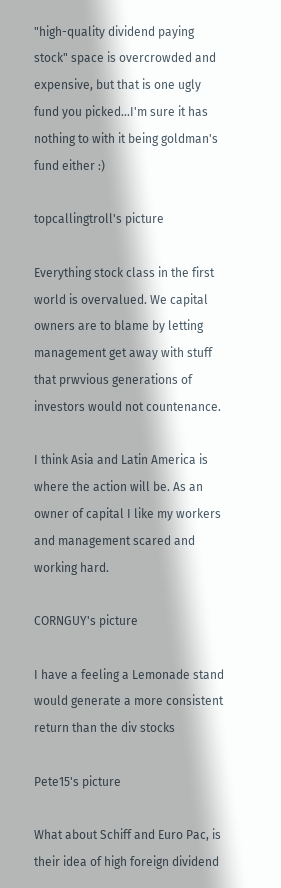"high-quality dividend paying stock" space is overcrowded and expensive, but that is one ugly fund you picked...I'm sure it has nothing to with it being goldman's fund either :)

topcallingtroll's picture

Everything stock class in the first world is overvalued. We capital owners are to blame by letting management get away with stuff that prwvious generations of investors would not countenance.

I think Asia and Latin America is where the action will be. As an owner of capital I like my workers and management scared and working hard.

CORNGUY's picture

I have a feeling a Lemonade stand would generate a more consistent return than the div stocks

Pete15's picture

What about Schiff and Euro Pac, is their idea of high foreign dividend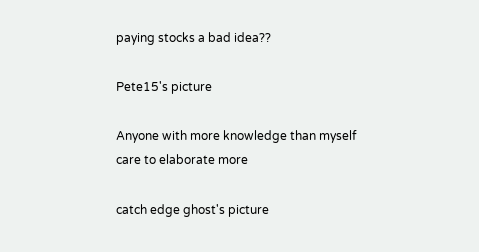paying stocks a bad idea??

Pete15's picture

Anyone with more knowledge than myself care to elaborate more

catch edge ghost's picture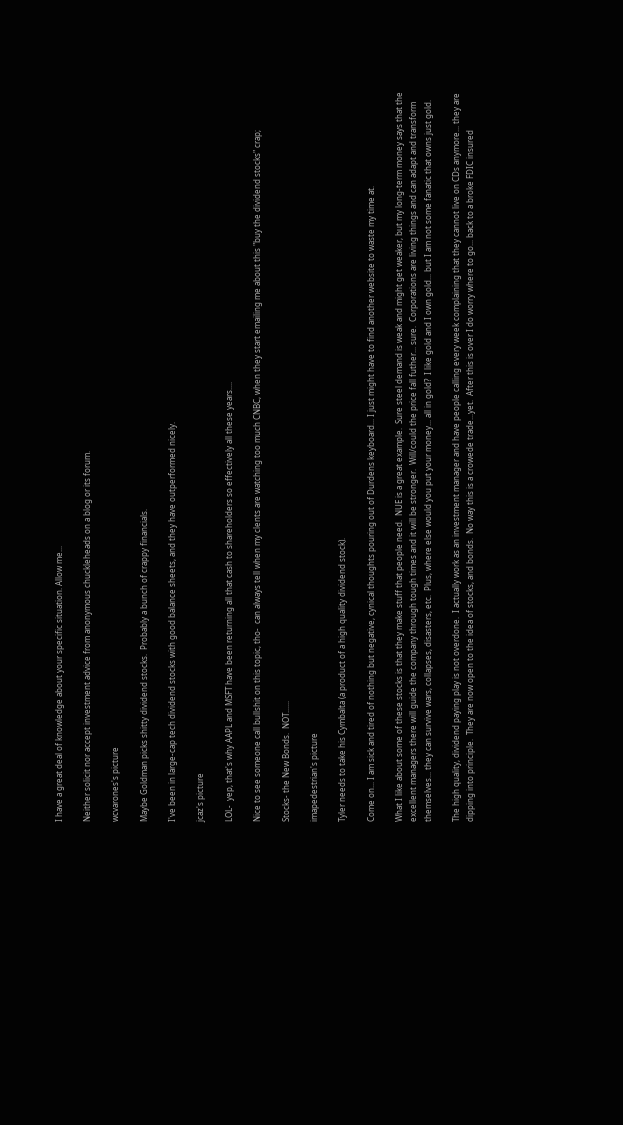I have a great deal of knowledge about your specific situation. Allow me...

Neither solicit nor accept investment advice from anonymous chuckleheads on a blog or its forum.

wcvarones's picture

Maybe Goldman picks shitty dividend stocks.  Probably a bunch of crappy financials.

I've been in large-cap tech dividend stocks with good balance sheets, and they have outperformed nicely.

jcaz's picture

LOL-  yep, that's why AAPL and MSFT have been returning all that cash to shareholders so effectively all these years....

Nice to see someone call bullshit on this topic, tho-  can always tell when my clents are watching too much CNBC, when they start emailing me about this "buy the dividend stocks" crap;

Stocks- the New Bonds.  NOT......

imapedestrian's picture

Tyler needs to take his Cymbalta (a product of a high quality dividend stock).

Come on... I am sick and tired of nothing but negative, cynical thoughts pouring out of Durdens keyboard... I just might have to find another website to waste my time at.

What I like about some of these stocks is that they make stuff that people need.  NUE is a great example.  Sure steel demand is weak and might get weaker, but my long-term money says that the excellent managers there will guide the company through tough times and it will be stronger.  Will/could the price fall futher... sure.  Corporations are living things and can adapt and transform themselves... they can survive wars, collapses, disasters, etc.  Plus, where else would you put your money... all in gold?  I like gold and I own gold... but I am not some fanatic that owns just gold.

The high quality, dividend paying play is not overdone.  I actually work as an investment manager and have people calling every week complaining that they cannot live on CDs anymore... they are dipping into principle.  They are now open to the idea of stocks, and bonds.  No way this is a crowede trade...yet.  After this is over I do worry where to go... back to a broke FDIC insured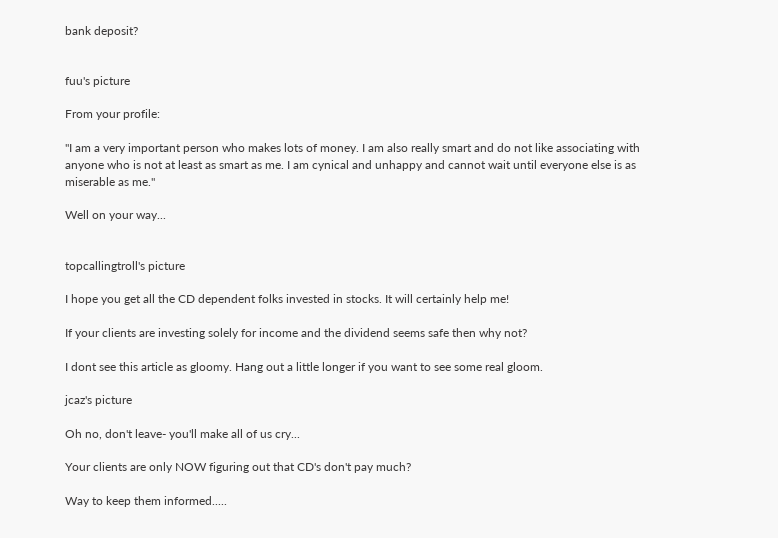bank deposit?


fuu's picture

From your profile:

"I am a very important person who makes lots of money. I am also really smart and do not like associating with anyone who is not at least as smart as me. I am cynical and unhappy and cannot wait until everyone else is as miserable as me."

Well on your way...


topcallingtroll's picture

I hope you get all the CD dependent folks invested in stocks. It will certainly help me!

If your clients are investing solely for income and the dividend seems safe then why not?

I dont see this article as gloomy. Hang out a little longer if you want to see some real gloom.

jcaz's picture

Oh no, don't leave- you'll make all of us cry...

Your clients are only NOW figuring out that CD's don't pay much?

Way to keep them informed.....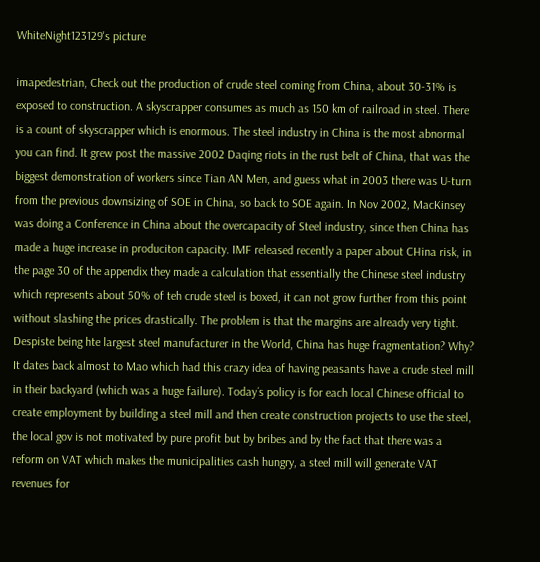WhiteNight123129's picture

imapedestrian, Check out the production of crude steel coming from China, about 30-31% is exposed to construction. A skyscrapper consumes as much as 150 km of railroad in steel. There is a count of skyscrapper which is enormous. The steel industry in China is the most abnormal you can find. It grew post the massive 2002 Daqing riots in the rust belt of China, that was the biggest demonstration of workers since Tian AN Men, and guess what in 2003 there was U-turn from the previous downsizing of SOE in China, so back to SOE again. In Nov 2002, MacKinsey was doing a Conference in China about the overcapacity of Steel industry, since then China has made a huge increase in produciton capacity. IMF released recently a paper about CHina risk, in the page 30 of the appendix they made a calculation that essentially the Chinese steel industry which represents about 50% of teh crude steel is boxed, it can not grow further from this point without slashing the prices drastically. The problem is that the margins are already very tight. Despiste being hte largest steel manufacturer in the World, China has huge fragmentation? Why? It dates back almost to Mao which had this crazy idea of having peasants have a crude steel mill in their backyard (which was a huge failure). Today´s policy is for each local Chinese official to create employment by building a steel mill and then create construction projects to use the steel, the local gov is not motivated by pure profit but by bribes and by the fact that there was a reform on VAT which makes the municipalities cash hungry, a steel mill will generate VAT revenues for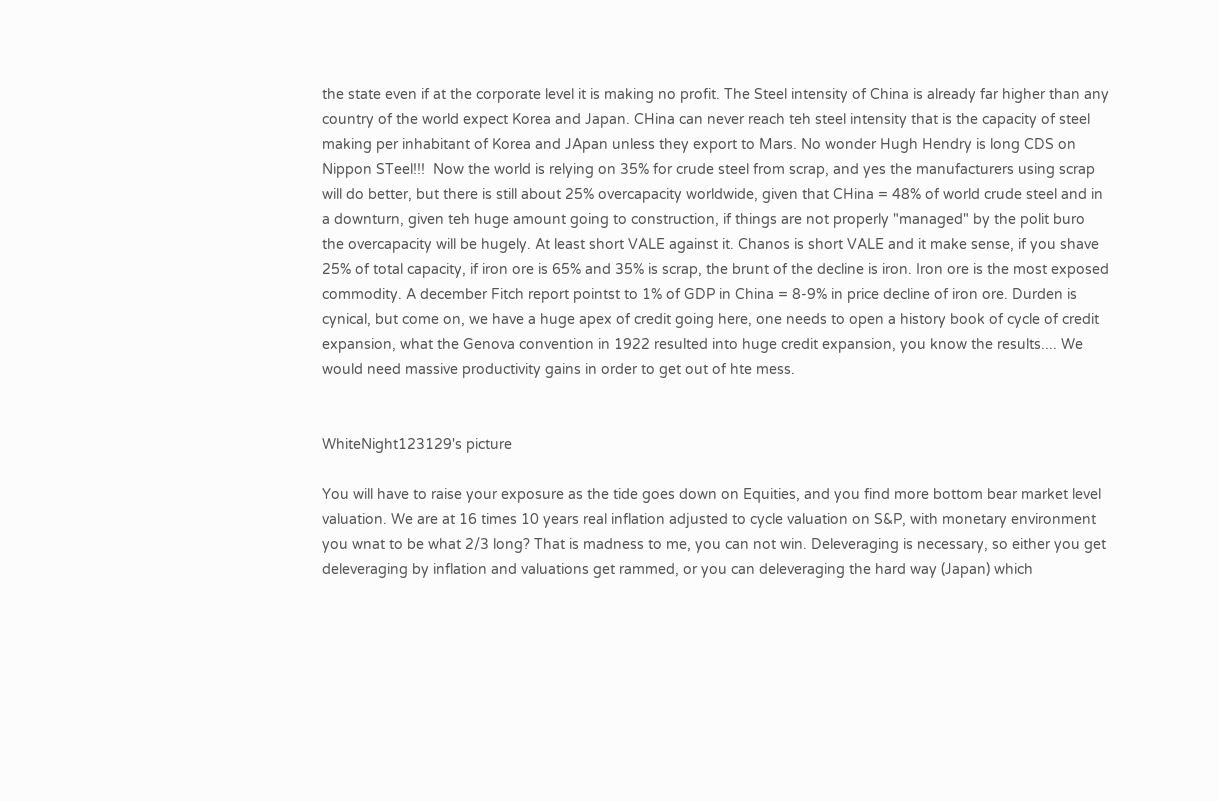the state even if at the corporate level it is making no profit. The Steel intensity of China is already far higher than any country of the world expect Korea and Japan. CHina can never reach teh steel intensity that is the capacity of steel making per inhabitant of Korea and JApan unless they export to Mars. No wonder Hugh Hendry is long CDS on Nippon STeel!!!  Now the world is relying on 35% for crude steel from scrap, and yes the manufacturers using scrap will do better, but there is still about 25% overcapacity worldwide, given that CHina = 48% of world crude steel and in a downturn, given teh huge amount going to construction, if things are not properly "managed" by the polit buro the overcapacity will be hugely. At least short VALE against it. Chanos is short VALE and it make sense, if you shave 25% of total capacity, if iron ore is 65% and 35% is scrap, the brunt of the decline is iron. Iron ore is the most exposed commodity. A december Fitch report pointst to 1% of GDP in China = 8-9% in price decline of iron ore. Durden is cynical, but come on, we have a huge apex of credit going here, one needs to open a history book of cycle of credit expansion, what the Genova convention in 1922 resulted into huge credit expansion, you know the results.... We would need massive productivity gains in order to get out of hte mess.


WhiteNight123129's picture

You will have to raise your exposure as the tide goes down on Equities, and you find more bottom bear market level valuation. We are at 16 times 10 years real inflation adjusted to cycle valuation on S&P, with monetary environment you wnat to be what 2/3 long? That is madness to me, you can not win. Deleveraging is necessary, so either you get deleveraging by inflation and valuations get rammed, or you can deleveraging the hard way (Japan) which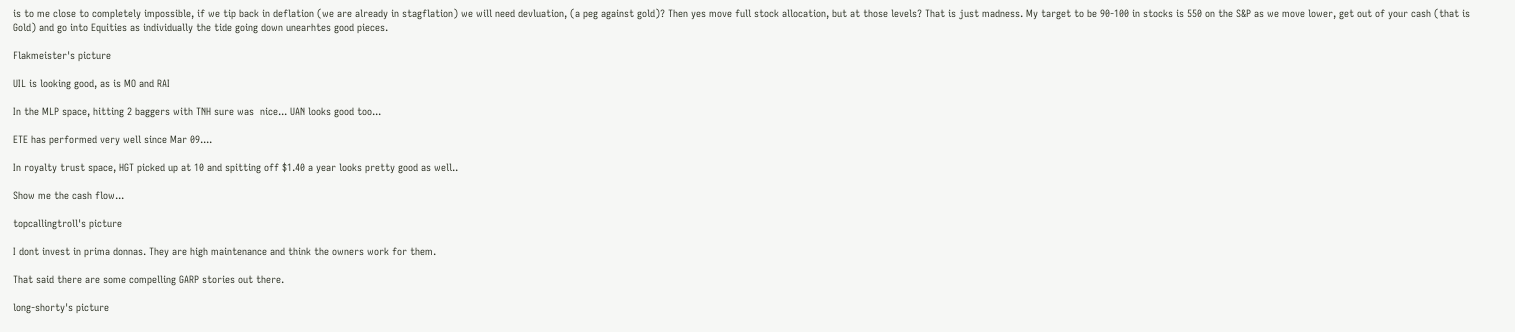is to me close to completely impossible, if we tip back in deflation (we are already in stagflation) we will need devluation, (a peg against gold)? Then yes move full stock allocation, but at those levels? That is just madness. My target to be 90-100 in stocks is 550 on the S&P as we move lower, get out of your cash (that is Gold) and go into Equities as individually the tide going down unearhtes good pieces.

Flakmeister's picture

UIL is looking good, as is MO and RAI

In the MLP space, hitting 2 baggers with TNH sure was  nice... UAN looks good too...

ETE has performed very well since Mar 09....

In royalty trust space, HGT picked up at 10 and spitting off $1.40 a year looks pretty good as well..

Show me the cash flow...

topcallingtroll's picture

I dont invest in prima donnas. They are high maintenance and think the owners work for them.

That said there are some compelling GARP stories out there.

long-shorty's picture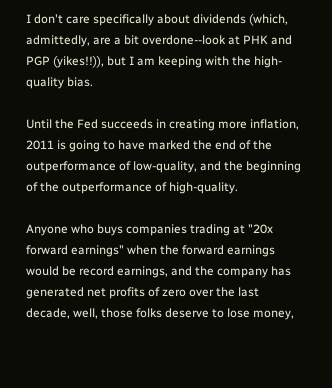I don't care specifically about dividends (which, admittedly, are a bit overdone--look at PHK and PGP (yikes!!)), but I am keeping with the high-quality bias.

Until the Fed succeeds in creating more inflation, 2011 is going to have marked the end of the outperformance of low-quality, and the beginning of the outperformance of high-quality.

Anyone who buys companies trading at "20x forward earnings" when the forward earnings would be record earnings, and the company has generated net profits of zero over the last decade, well, those folks deserve to lose money,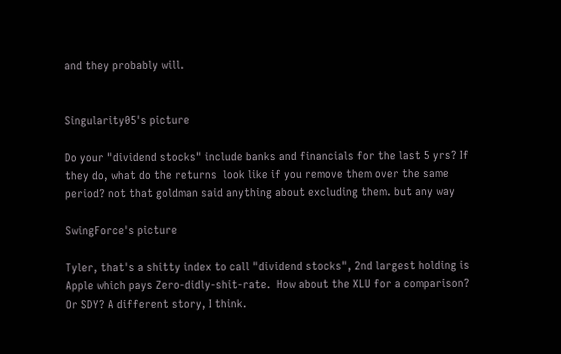and they probably will.


Singularity05's picture

Do your "dividend stocks" include banks and financials for the last 5 yrs? If they do, what do the returns  look like if you remove them over the same period? not that goldman said anything about excluding them. but any way

SwingForce's picture

Tyler, that's a shitty index to call "dividend stocks", 2nd largest holding is Apple which pays Zero-didly-shit-rate.  How about the XLU for a comparison? Or SDY? A different story, I think.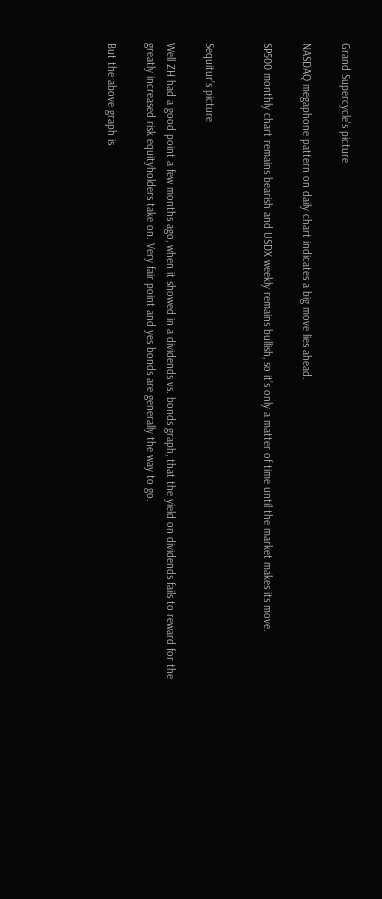Grand Supercycle's picture

NASDAQ megaphone pattern on daily chart indicates a big move lies ahead.

SP500 monthly chart remains bearish and USDX weekly remains bullish, so it’s only a matter of time until the market makes its move.


Sequitur's picture

Well ZH had a good point a few months ago, when it showed in a dividends vs. bonds graph, that the yield on dividends fails to reward for the greatly increased risk equityholders take on. Very fair point and yes bonds are generally the way to go.

But the above graph is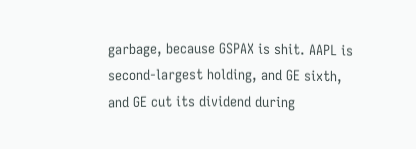garbage, because GSPAX is shit. AAPL is second-largest holding, and GE sixth, and GE cut its dividend during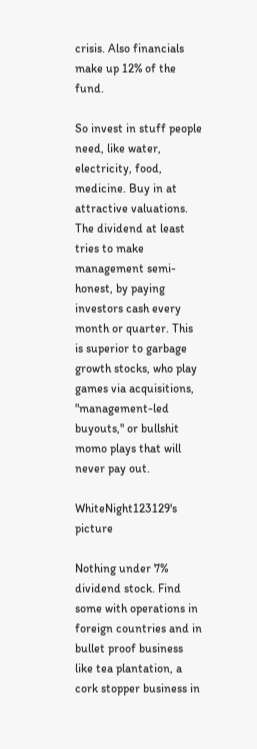crisis. Also financials make up 12% of the fund.

So invest in stuff people need, like water, electricity, food, medicine. Buy in at attractive valuations. The dividend at least tries to make management semi-honest, by paying investors cash every month or quarter. This is superior to garbage growth stocks, who play games via acquisitions, "management-led buyouts," or bullshit momo plays that will never pay out.

WhiteNight123129's picture

Nothing under 7% dividend stock. Find some with operations in foreign countries and in bullet proof business like tea plantation, a cork stopper business in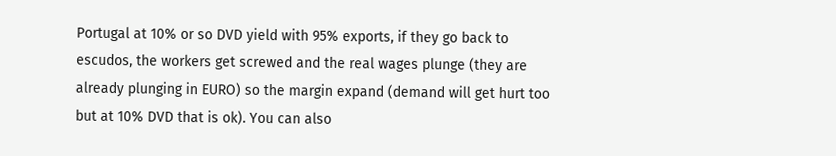Portugal at 10% or so DVD yield with 95% exports, if they go back to escudos, the workers get screwed and the real wages plunge (they are already plunging in EURO) so the margin expand (demand will get hurt too but at 10% DVD that is ok). You can also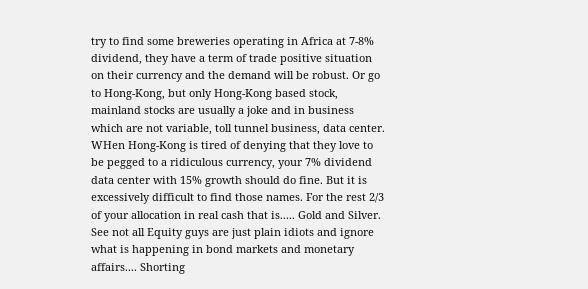try to find some breweries operating in Africa at 7-8% dividend, they have a term of trade positive situation on their currency and the demand will be robust. Or go to Hong-Kong, but only Hong-Kong based stock, mainland stocks are usually a joke and in business which are not variable, toll tunnel business, data center.  WHen Hong-Kong is tired of denying that they love to be pegged to a ridiculous currency, your 7% dividend data center with 15% growth should do fine. But it is excessively difficult to find those names. For the rest 2/3 of your allocation in real cash that is..... Gold and Silver. See not all Equity guys are just plain idiots and ignore what is happening in bond markets and monetary affairs.... Shorting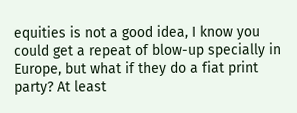equities is not a good idea, I know you could get a repeat of blow-up specially in Europe, but what if they do a fiat print party? At least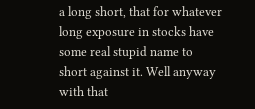a long short, that for whatever long exposure in stocks have some real stupid name to short against it. Well anyway with that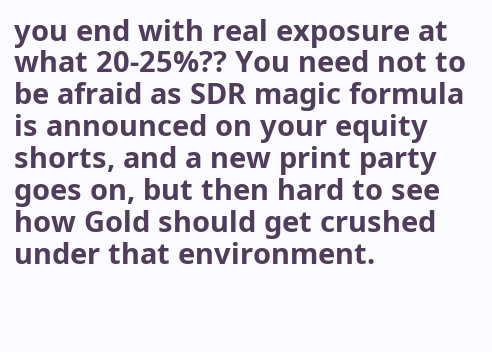you end with real exposure at what 20-25%?? You need not to be afraid as SDR magic formula is announced on your equity shorts, and a new print party goes on, but then hard to see how Gold should get crushed under that environment.